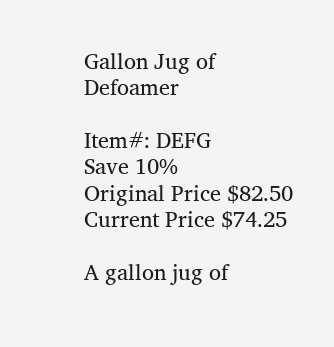Gallon Jug of Defoamer

Item#: DEFG
Save 10%
Original Price $82.50
Current Price $74.25

A gallon jug of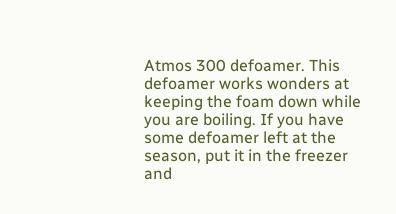Atmos 300 defoamer. This defoamer works wonders at keeping the foam down while you are boiling. If you have some defoamer left at the season, put it in the freezer and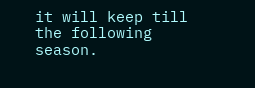it will keep till the following season.